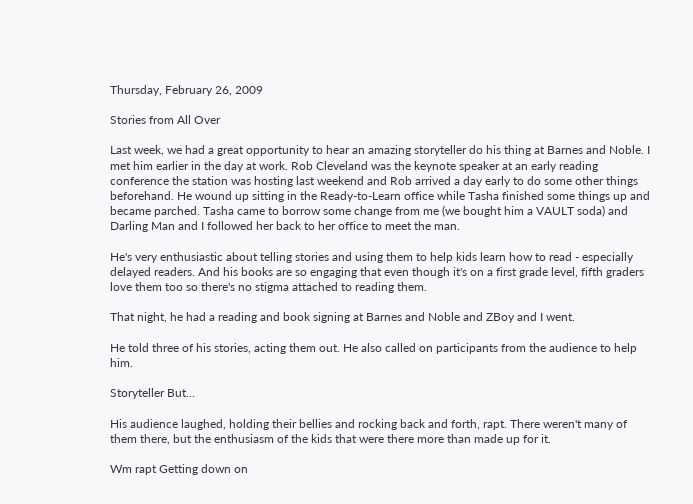Thursday, February 26, 2009

Stories from All Over

Last week, we had a great opportunity to hear an amazing storyteller do his thing at Barnes and Noble. I met him earlier in the day at work. Rob Cleveland was the keynote speaker at an early reading conference the station was hosting last weekend and Rob arrived a day early to do some other things beforehand. He wound up sitting in the Ready-to-Learn office while Tasha finished some things up and became parched. Tasha came to borrow some change from me (we bought him a VAULT soda) and Darling Man and I followed her back to her office to meet the man.

He's very enthusiastic about telling stories and using them to help kids learn how to read - especially delayed readers. And his books are so engaging that even though it's on a first grade level, fifth graders love them too so there's no stigma attached to reading them.

That night, he had a reading and book signing at Barnes and Noble and ZBoy and I went.

He told three of his stories, acting them out. He also called on participants from the audience to help him.

Storyteller But...

His audience laughed, holding their bellies and rocking back and forth, rapt. There weren't many of them there, but the enthusiasm of the kids that were there more than made up for it.

Wm rapt Getting down on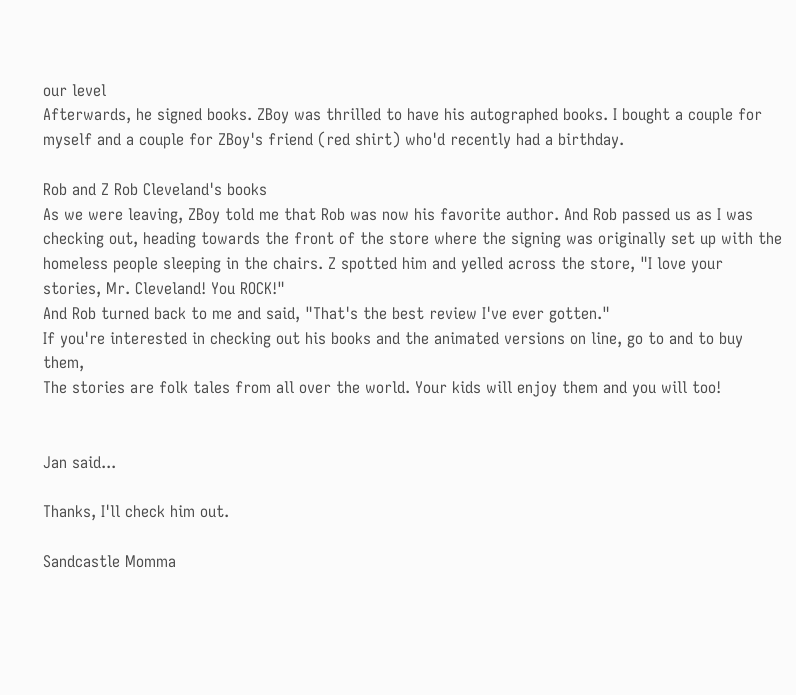our level
Afterwards, he signed books. ZBoy was thrilled to have his autographed books. I bought a couple for myself and a couple for ZBoy's friend (red shirt) who'd recently had a birthday.

Rob and Z Rob Cleveland's books
As we were leaving, ZBoy told me that Rob was now his favorite author. And Rob passed us as I was checking out, heading towards the front of the store where the signing was originally set up with the homeless people sleeping in the chairs. Z spotted him and yelled across the store, "I love your stories, Mr. Cleveland! You ROCK!"
And Rob turned back to me and said, "That's the best review I've ever gotten."
If you're interested in checking out his books and the animated versions on line, go to and to buy them,
The stories are folk tales from all over the world. Your kids will enjoy them and you will too!


Jan said...

Thanks, I'll check him out.

Sandcastle Momma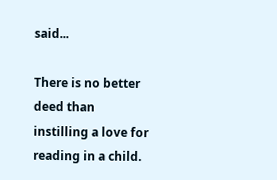said...

There is no better deed than instilling a love for reading in a child.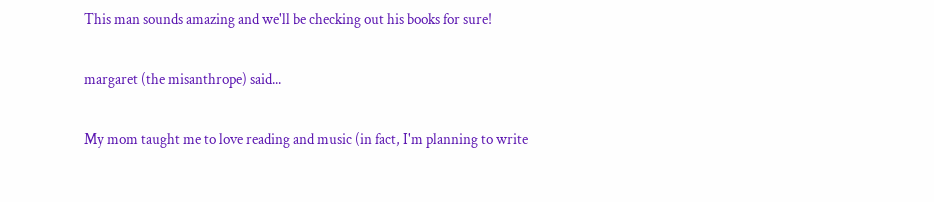This man sounds amazing and we'll be checking out his books for sure!

margaret (the misanthrope) said...

My mom taught me to love reading and music (in fact, I'm planning to write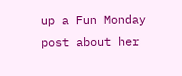up a Fun Monday post about her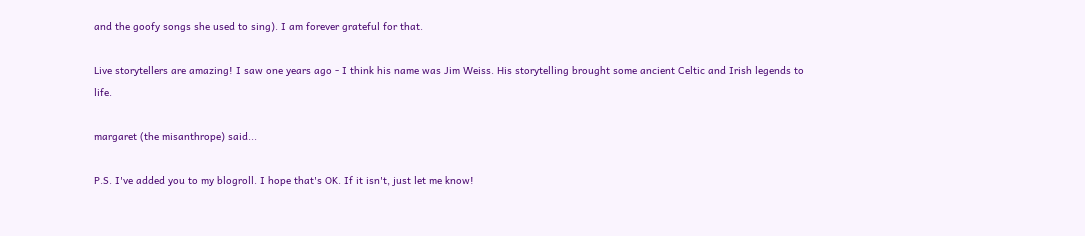and the goofy songs she used to sing). I am forever grateful for that.

Live storytellers are amazing! I saw one years ago - I think his name was Jim Weiss. His storytelling brought some ancient Celtic and Irish legends to life.

margaret (the misanthrope) said...

P.S. I've added you to my blogroll. I hope that's OK. If it isn't, just let me know!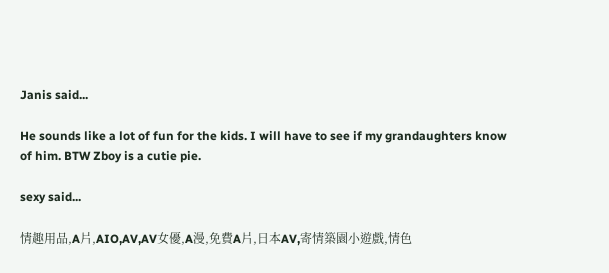Janis said...

He sounds like a lot of fun for the kids. I will have to see if my grandaughters know of him. BTW Zboy is a cutie pie.

sexy said...

情趣用品,A片,AIO,AV,AV女優,A漫,免費A片,日本AV,寄情築園小遊戲,情色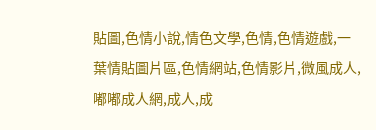貼圖,色情小說,情色文學,色情,色情遊戲,一葉情貼圖片區,色情網站,色情影片,微風成人, 嘟嘟成人網,成人,成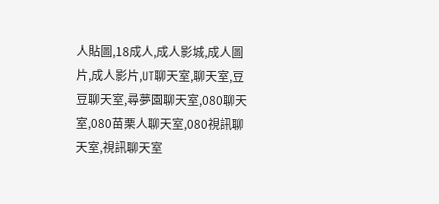人貼圖,18成人,成人影城,成人圖片,成人影片,UT聊天室,聊天室,豆豆聊天室,尋夢園聊天室,080聊天室,080苗栗人聊天室,080視訊聊天室,視訊聊天室